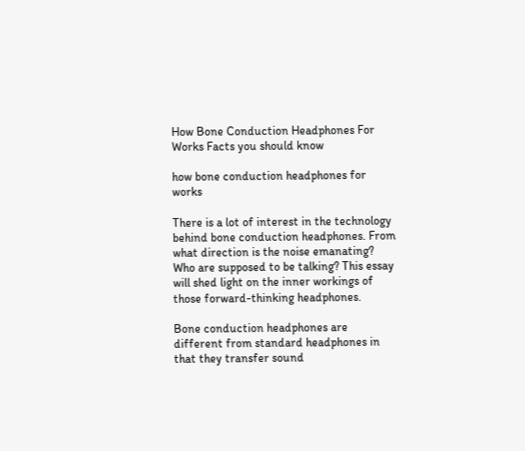How Bone Conduction Headphones For Works Facts you should know

how bone conduction headphones for works

There is a lot of interest in the technology behind bone conduction headphones. From what direction is the noise emanating? Who are supposed to be talking? This essay will shed light on the inner workings of those forward-thinking headphones.

Bone conduction headphones are different from standard headphones in that they transfer sound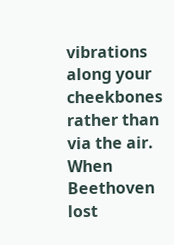vibrations along your cheekbones rather than via the air. When Beethoven lost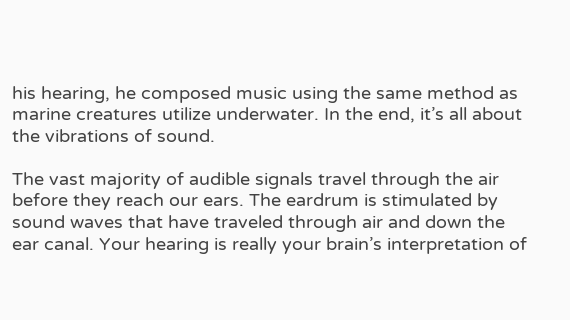his hearing, he composed music using the same method as marine creatures utilize underwater. In the end, it’s all about the vibrations of sound.

The vast majority of audible signals travel through the air before they reach our ears. The eardrum is stimulated by sound waves that have traveled through air and down the ear canal. Your hearing is really your brain’s interpretation of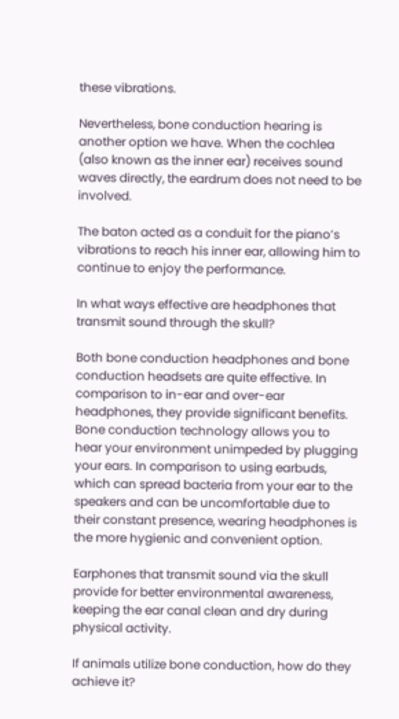these vibrations.

Nevertheless, bone conduction hearing is another option we have. When the cochlea (also known as the inner ear) receives sound waves directly, the eardrum does not need to be involved.

The baton acted as a conduit for the piano’s vibrations to reach his inner ear, allowing him to continue to enjoy the performance.

In what ways effective are headphones that transmit sound through the skull?

Both bone conduction headphones and bone conduction headsets are quite effective. In comparison to in-ear and over-ear headphones, they provide significant benefits. Bone conduction technology allows you to hear your environment unimpeded by plugging your ears. In comparison to using earbuds, which can spread bacteria from your ear to the speakers and can be uncomfortable due to their constant presence, wearing headphones is the more hygienic and convenient option.

Earphones that transmit sound via the skull provide for better environmental awareness, keeping the ear canal clean and dry during physical activity.

If animals utilize bone conduction, how do they achieve it?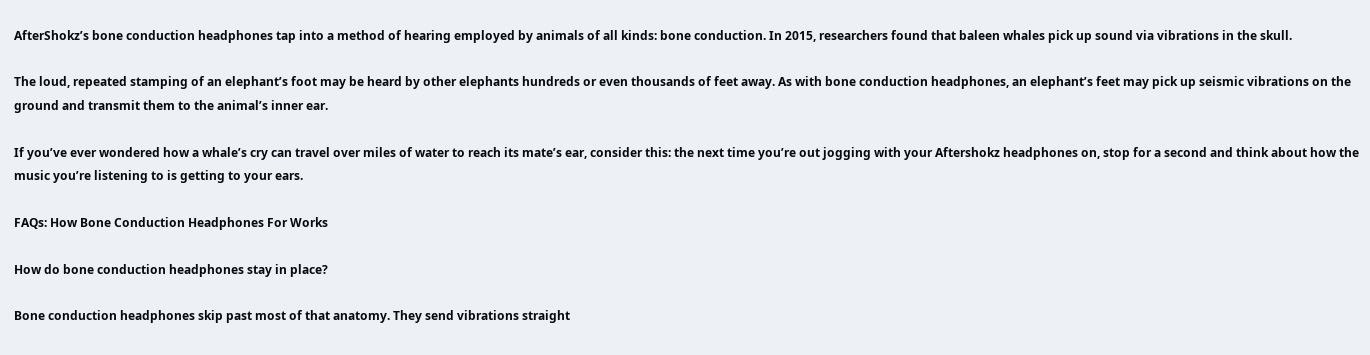AfterShokz’s bone conduction headphones tap into a method of hearing employed by animals of all kinds: bone conduction. In 2015, researchers found that baleen whales pick up sound via vibrations in the skull.

The loud, repeated stamping of an elephant’s foot may be heard by other elephants hundreds or even thousands of feet away. As with bone conduction headphones, an elephant’s feet may pick up seismic vibrations on the ground and transmit them to the animal’s inner ear.

If you’ve ever wondered how a whale’s cry can travel over miles of water to reach its mate’s ear, consider this: the next time you’re out jogging with your Aftershokz headphones on, stop for a second and think about how the music you’re listening to is getting to your ears.

FAQs: How Bone Conduction Headphones For Works

How do bone conduction headphones stay in place?

Bone conduction headphones skip past most of that anatomy. They send vibrations straight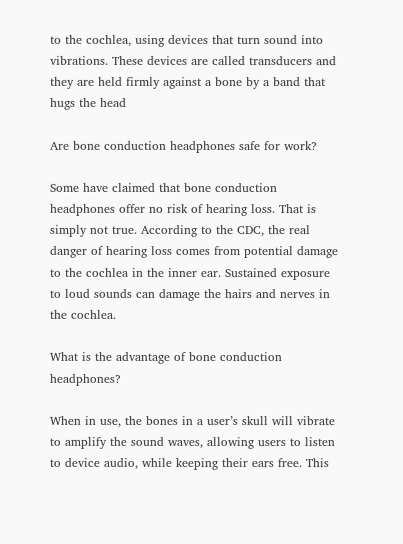to the cochlea, using devices that turn sound into vibrations. These devices are called transducers and they are held firmly against a bone by a band that hugs the head

Are bone conduction headphones safe for work?

Some have claimed that bone conduction headphones offer no risk of hearing loss. That is simply not true. According to the CDC, the real danger of hearing loss comes from potential damage to the cochlea in the inner ear. Sustained exposure to loud sounds can damage the hairs and nerves in the cochlea.

What is the advantage of bone conduction headphones?

When in use, the bones in a user’s skull will vibrate to amplify the sound waves, allowing users to listen to device audio, while keeping their ears free. This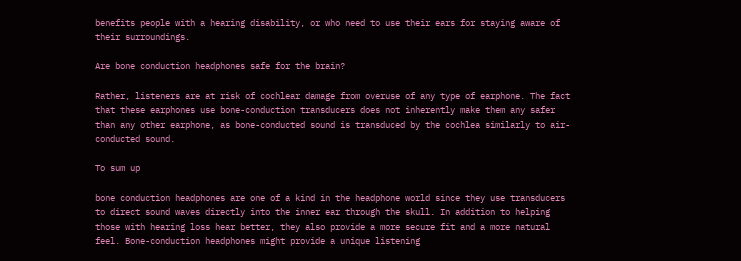benefits people with a hearing disability, or who need to use their ears for staying aware of their surroundings.

Are bone conduction headphones safe for the brain?

Rather, listeners are at risk of cochlear damage from overuse of any type of earphone. The fact that these earphones use bone-conduction transducers does not inherently make them any safer than any other earphone, as bone-conducted sound is transduced by the cochlea similarly to air-conducted sound.

To sum up

bone conduction headphones are one of a kind in the headphone world since they use transducers to direct sound waves directly into the inner ear through the skull. In addition to helping those with hearing loss hear better, they also provide a more secure fit and a more natural feel. Bone-conduction headphones might provide a unique listening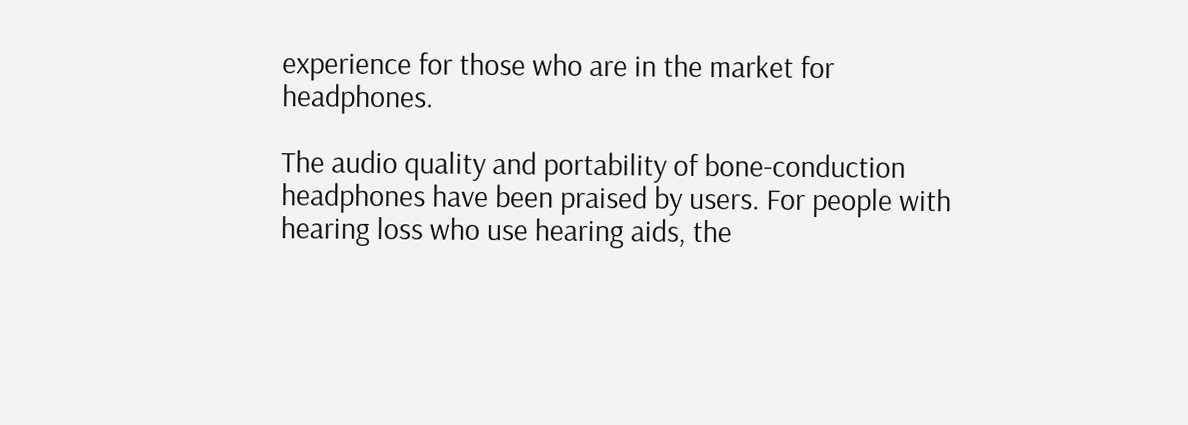experience for those who are in the market for headphones.

The audio quality and portability of bone-conduction headphones have been praised by users. For people with hearing loss who use hearing aids, the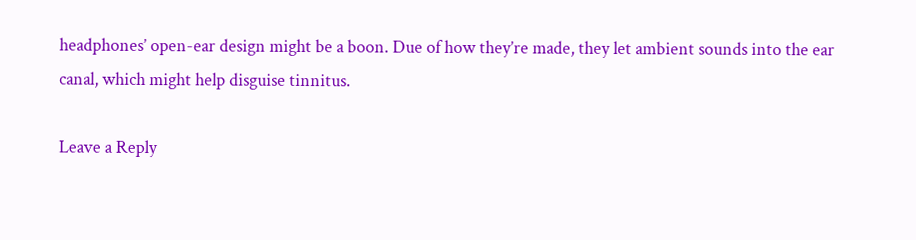headphones’ open-ear design might be a boon. Due of how they’re made, they let ambient sounds into the ear canal, which might help disguise tinnitus.

Leave a Reply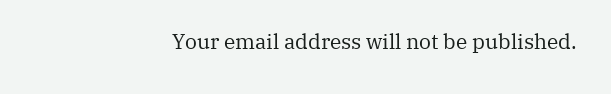Your email address will not be published.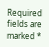Required fields are marked *